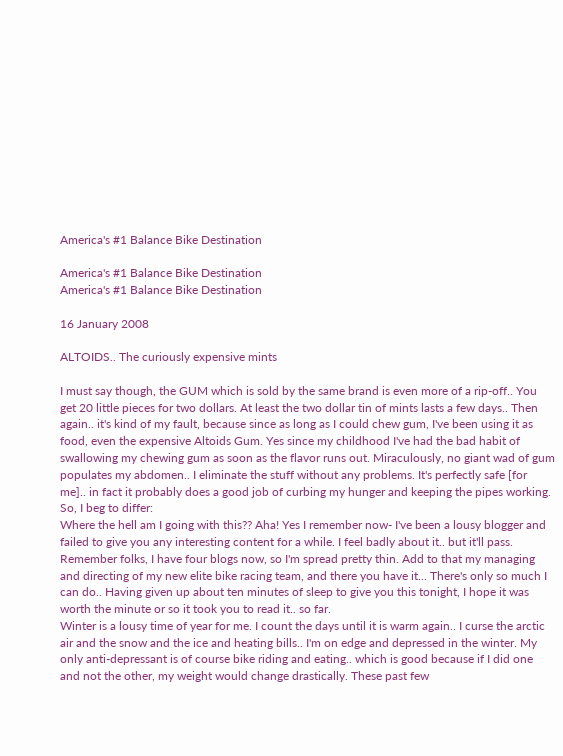America's #1 Balance Bike Destination

America's #1 Balance Bike Destination
America's #1 Balance Bike Destination

16 January 2008

ALTOIDS.. The curiously expensive mints

I must say though, the GUM which is sold by the same brand is even more of a rip-off.. You get 20 little pieces for two dollars. At least the two dollar tin of mints lasts a few days.. Then again.. it's kind of my fault, because since as long as I could chew gum, I've been using it as food, even the expensive Altoids Gum. Yes since my childhood I've had the bad habit of swallowing my chewing gum as soon as the flavor runs out. Miraculously, no giant wad of gum populates my abdomen.. I eliminate the stuff without any problems. It's perfectly safe [for me].. in fact it probably does a good job of curbing my hunger and keeping the pipes working. So, I beg to differ:
Where the hell am I going with this?? Aha! Yes I remember now- I've been a lousy blogger and failed to give you any interesting content for a while. I feel badly about it.. but it'll pass. Remember folks, I have four blogs now, so I'm spread pretty thin. Add to that my managing and directing of my new elite bike racing team, and there you have it... There's only so much I can do.. Having given up about ten minutes of sleep to give you this tonight, I hope it was worth the minute or so it took you to read it.. so far.
Winter is a lousy time of year for me. I count the days until it is warm again.. I curse the arctic air and the snow and the ice and heating bills.. I'm on edge and depressed in the winter. My only anti-depressant is of course bike riding and eating.. which is good because if I did one and not the other, my weight would change drastically. These past few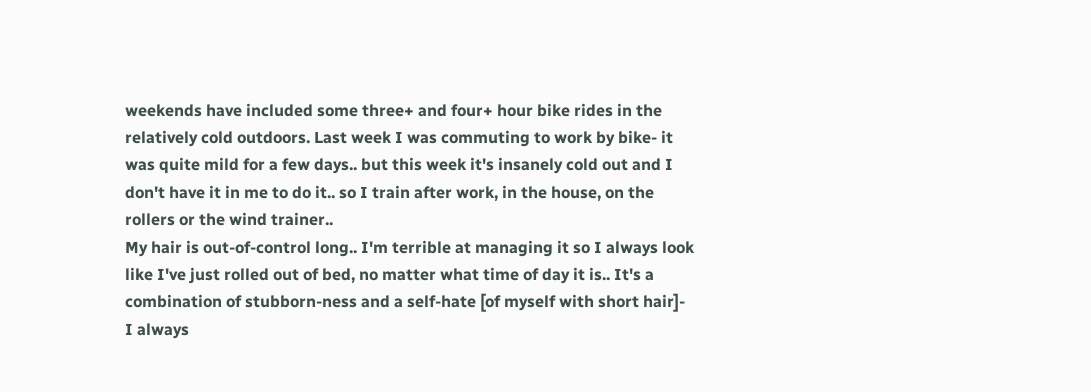weekends have included some three+ and four+ hour bike rides in the relatively cold outdoors. Last week I was commuting to work by bike- it was quite mild for a few days.. but this week it's insanely cold out and I don't have it in me to do it.. so I train after work, in the house, on the rollers or the wind trainer..
My hair is out-of-control long.. I'm terrible at managing it so I always look like I've just rolled out of bed, no matter what time of day it is.. It's a combination of stubborn-ness and a self-hate [of myself with short hair]- I always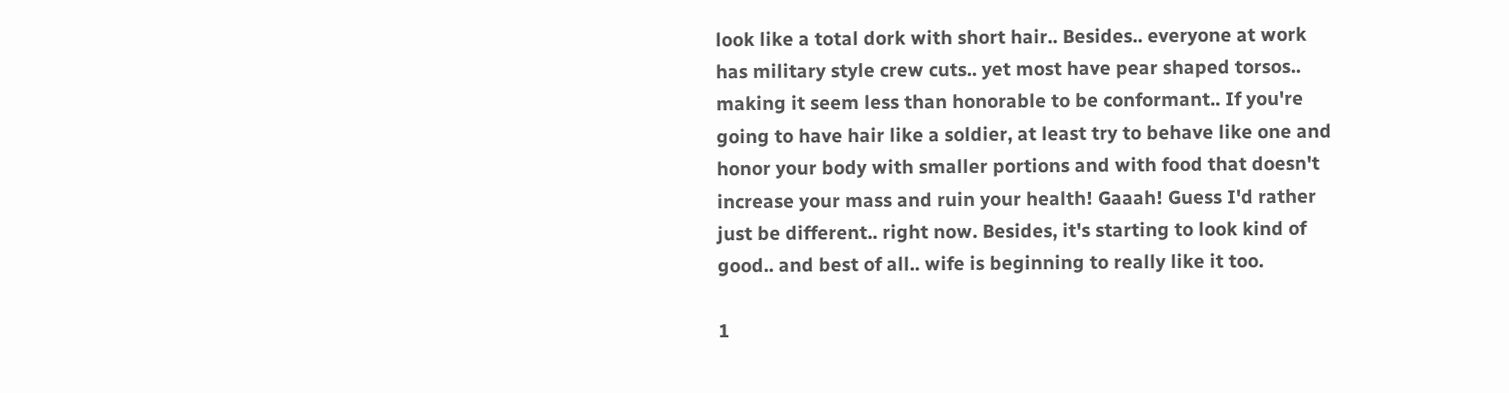look like a total dork with short hair.. Besides.. everyone at work has military style crew cuts.. yet most have pear shaped torsos.. making it seem less than honorable to be conformant.. If you're going to have hair like a soldier, at least try to behave like one and honor your body with smaller portions and with food that doesn't increase your mass and ruin your health! Gaaah! Guess I'd rather just be different.. right now. Besides, it's starting to look kind of good.. and best of all.. wife is beginning to really like it too.

1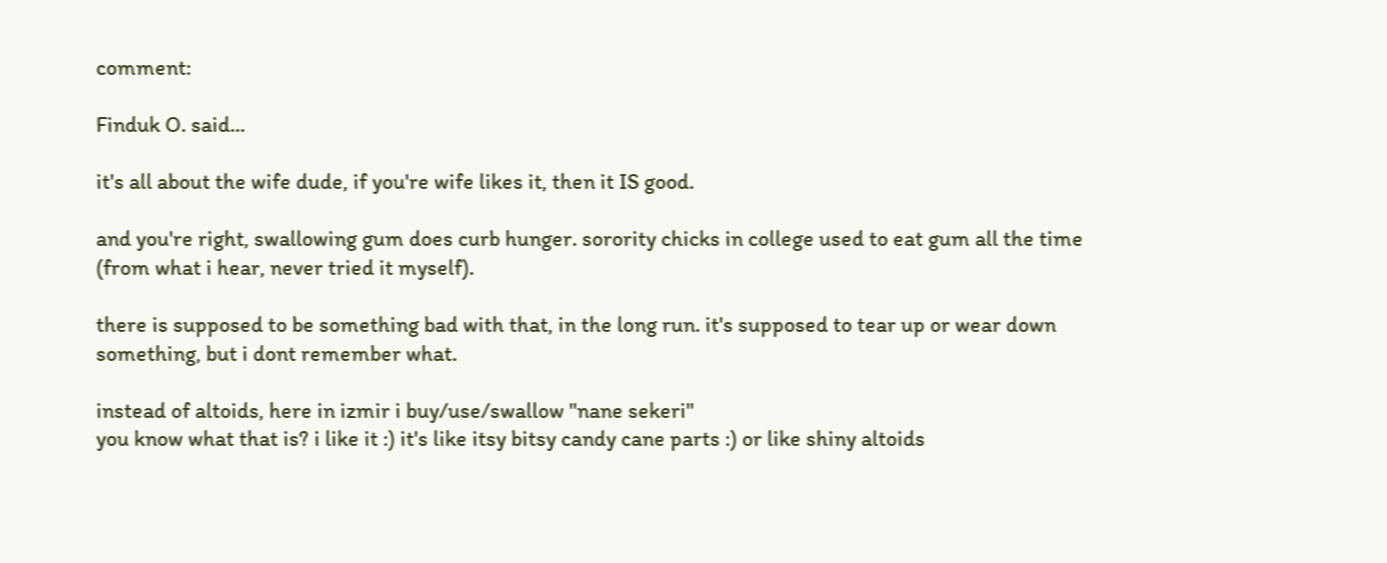comment:

Finduk O. said...

it's all about the wife dude, if you're wife likes it, then it IS good.

and you're right, swallowing gum does curb hunger. sorority chicks in college used to eat gum all the time (from what i hear, never tried it myself).

there is supposed to be something bad with that, in the long run. it's supposed to tear up or wear down something, but i dont remember what.

instead of altoids, here in izmir i buy/use/swallow "nane sekeri"
you know what that is? i like it :) it's like itsy bitsy candy cane parts :) or like shiny altoids